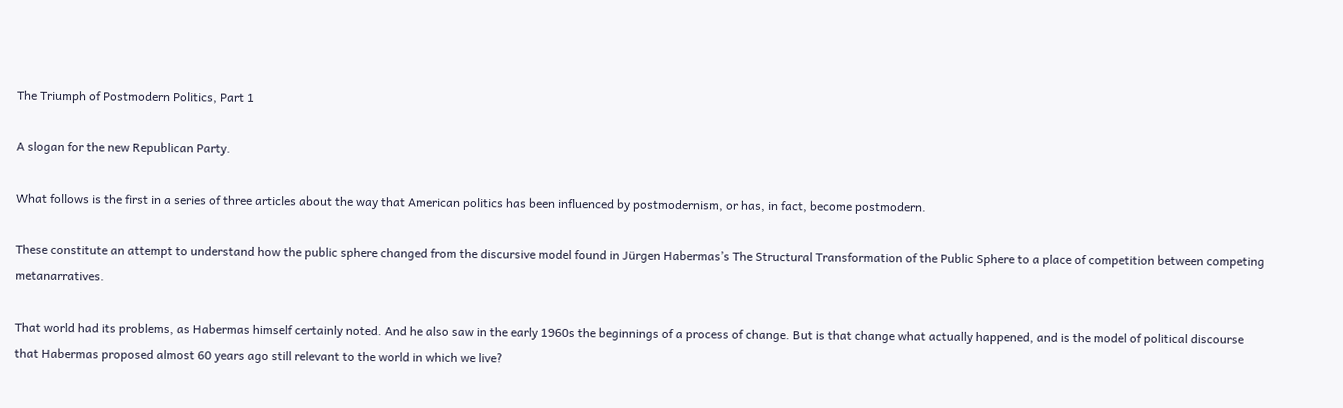The Triumph of Postmodern Politics, Part 1

A slogan for the new Republican Party.

What follows is the first in a series of three articles about the way that American politics has been influenced by postmodernism, or has, in fact, become postmodern.

These constitute an attempt to understand how the public sphere changed from the discursive model found in Jürgen Habermas’s The Structural Transformation of the Public Sphere to a place of competition between competing metanarratives.

That world had its problems, as Habermas himself certainly noted. And he also saw in the early 1960s the beginnings of a process of change. But is that change what actually happened, and is the model of political discourse that Habermas proposed almost 60 years ago still relevant to the world in which we live?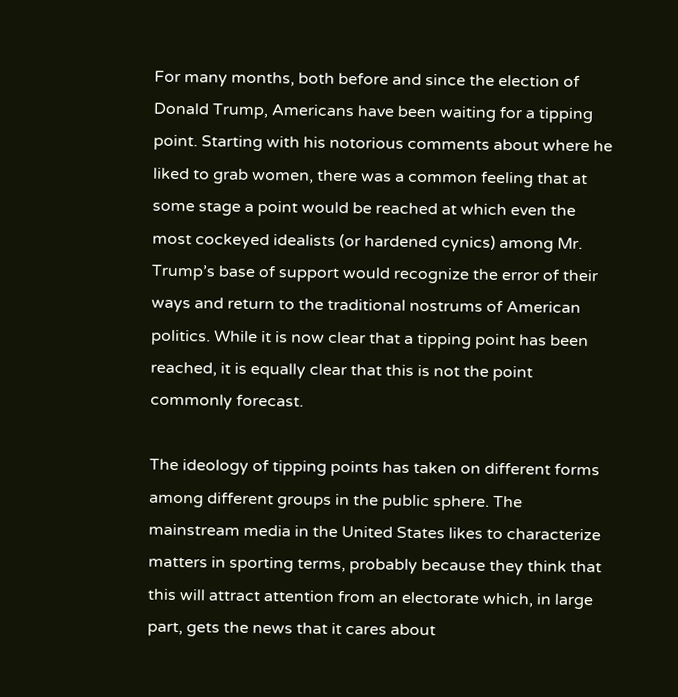For many months, both before and since the election of Donald Trump, Americans have been waiting for a tipping point. Starting with his notorious comments about where he liked to grab women, there was a common feeling that at some stage a point would be reached at which even the most cockeyed idealists (or hardened cynics) among Mr. Trump’s base of support would recognize the error of their ways and return to the traditional nostrums of American politics. While it is now clear that a tipping point has been reached, it is equally clear that this is not the point commonly forecast.

The ideology of tipping points has taken on different forms among different groups in the public sphere. The mainstream media in the United States likes to characterize matters in sporting terms, probably because they think that this will attract attention from an electorate which, in large part, gets the news that it cares about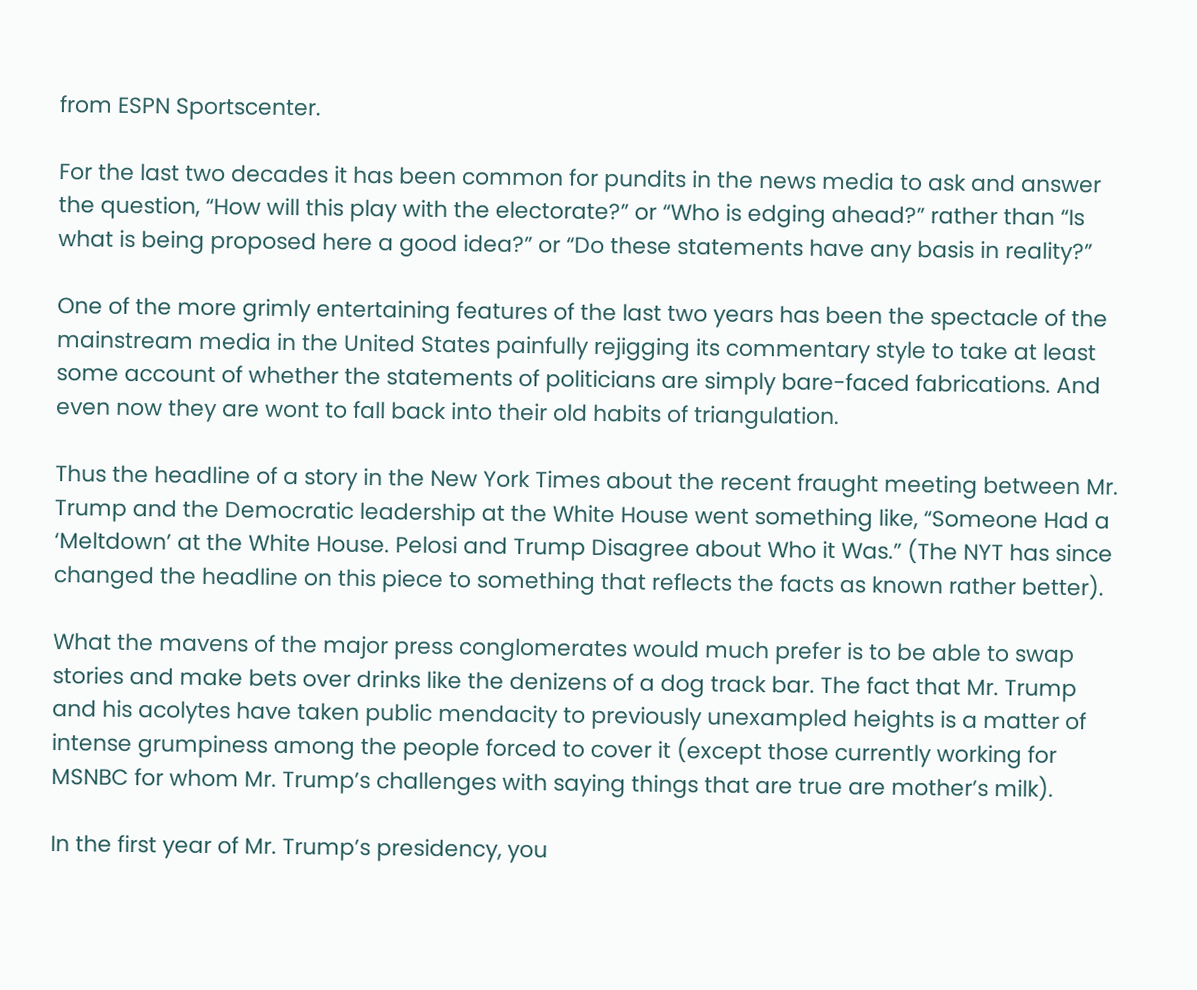from ESPN Sportscenter.

For the last two decades it has been common for pundits in the news media to ask and answer the question, “How will this play with the electorate?” or “Who is edging ahead?” rather than “Is what is being proposed here a good idea?” or “Do these statements have any basis in reality?”

One of the more grimly entertaining features of the last two years has been the spectacle of the mainstream media in the United States painfully rejigging its commentary style to take at least some account of whether the statements of politicians are simply bare-faced fabrications. And even now they are wont to fall back into their old habits of triangulation.

Thus the headline of a story in the New York Times about the recent fraught meeting between Mr. Trump and the Democratic leadership at the White House went something like, “Someone Had a ‘Meltdown’ at the White House. Pelosi and Trump Disagree about Who it Was.” (The NYT has since changed the headline on this piece to something that reflects the facts as known rather better).

What the mavens of the major press conglomerates would much prefer is to be able to swap stories and make bets over drinks like the denizens of a dog track bar. The fact that Mr. Trump and his acolytes have taken public mendacity to previously unexampled heights is a matter of intense grumpiness among the people forced to cover it (except those currently working for MSNBC for whom Mr. Trump’s challenges with saying things that are true are mother’s milk).

In the first year of Mr. Trump’s presidency, you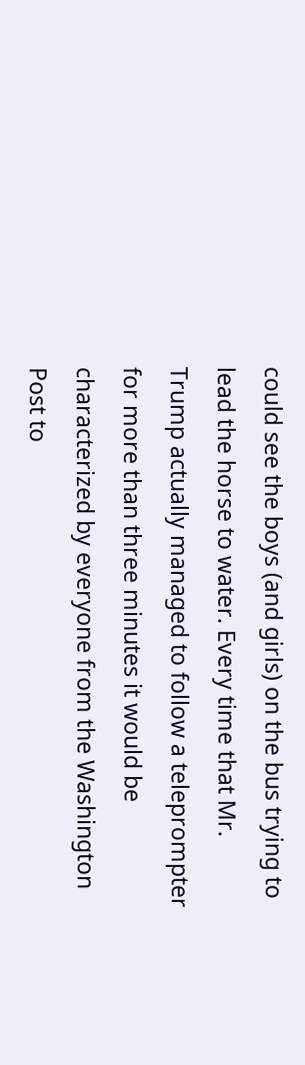could see the boys (and girls) on the bus trying to lead the horse to water. Every time that Mr. Trump actually managed to follow a teleprompter for more than three minutes it would be characterized by everyone from the Washington Post to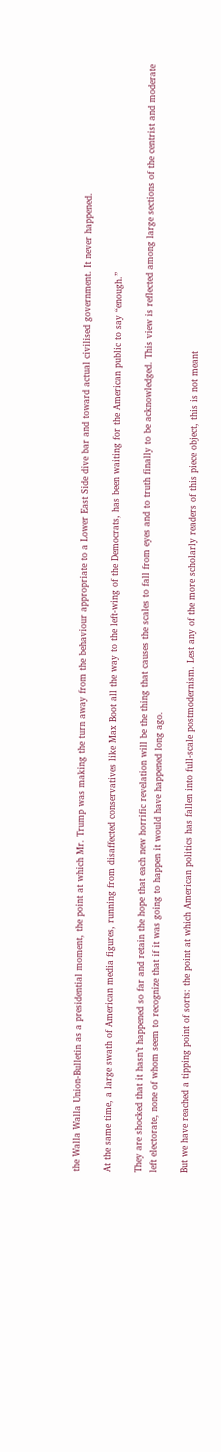the Walla Walla Union-Bulletin as a presidential moment, the point at which Mr. Trump was making the turn away from the behaviour appropriate to a Lower East Side dive bar and toward actual civilised government. It never happened.

At the same time, a large swath of American media figures, running from disaffected conservatives like Max Boot all the way to the left-wing of the Democrats, has been waiting for the American public to say “enough.”

They are shocked that it hasn’t happened so far and retain the hope that each new horrific revelation will be the thing that causes the scales to fall from eyes and to truth finally to be acknowledged. This view is reflected among large sections of the centrist and moderate left electorate, none of whom seem to recognize that if it was going to happen it would have happened long ago.

But we have reached a tipping point of sorts: the point at which American politics has fallen into full-scale postmodernism. Lest any of the more scholarly readers of this piece object, this is not meant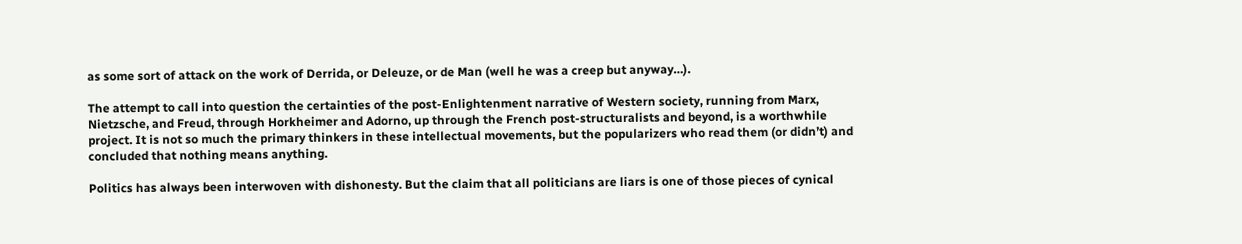as some sort of attack on the work of Derrida, or Deleuze, or de Man (well he was a creep but anyway…).

The attempt to call into question the certainties of the post-Enlightenment narrative of Western society, running from Marx, Nietzsche, and Freud, through Horkheimer and Adorno, up through the French post-structuralists and beyond, is a worthwhile project. It is not so much the primary thinkers in these intellectual movements, but the popularizers who read them (or didn’t) and concluded that nothing means anything.

Politics has always been interwoven with dishonesty. But the claim that all politicians are liars is one of those pieces of cynical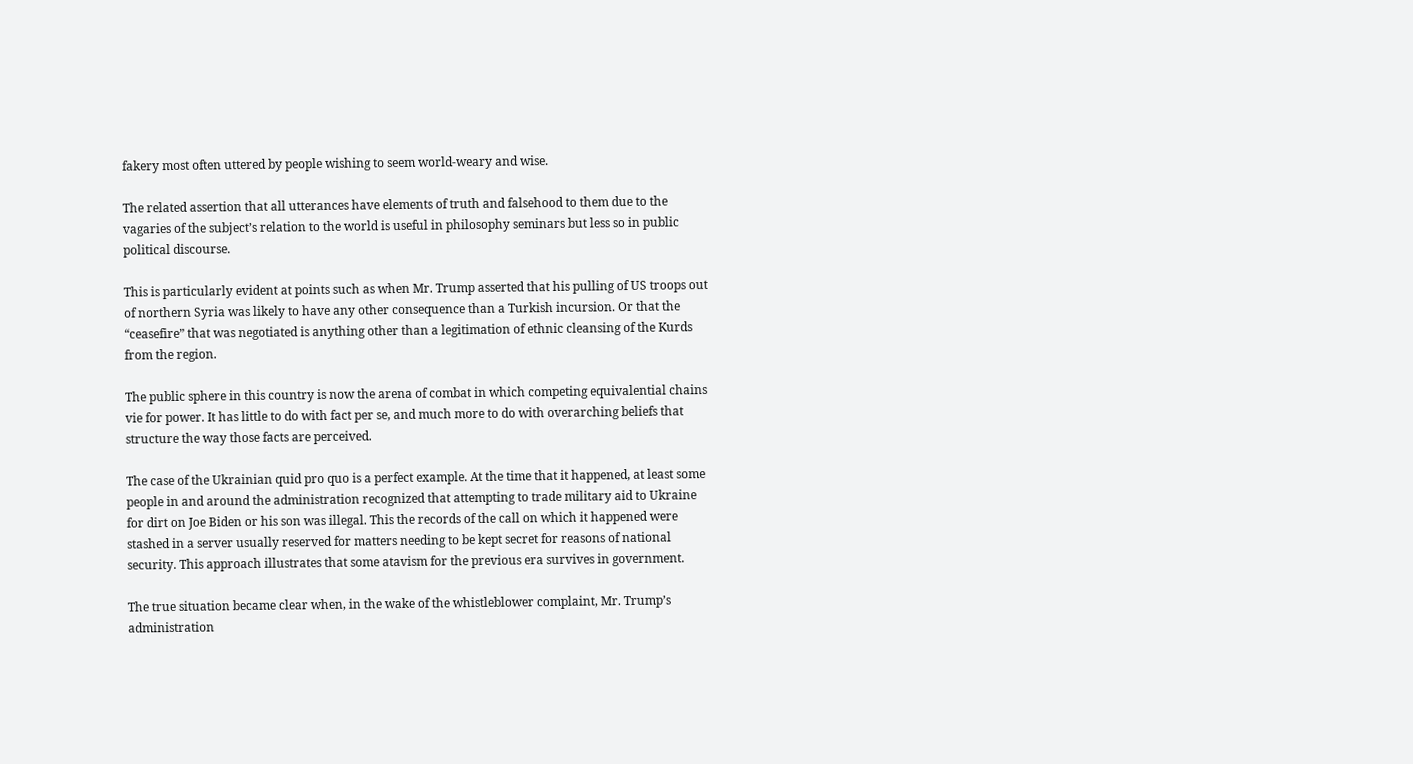fakery most often uttered by people wishing to seem world-weary and wise.

The related assertion that all utterances have elements of truth and falsehood to them due to the vagaries of the subject’s relation to the world is useful in philosophy seminars but less so in public political discourse.

This is particularly evident at points such as when Mr. Trump asserted that his pulling of US troops out of northern Syria was likely to have any other consequence than a Turkish incursion. Or that the “ceasefire” that was negotiated is anything other than a legitimation of ethnic cleansing of the Kurds from the region.

The public sphere in this country is now the arena of combat in which competing equivalential chains vie for power. It has little to do with fact per se, and much more to do with overarching beliefs that structure the way those facts are perceived.

The case of the Ukrainian quid pro quo is a perfect example. At the time that it happened, at least some people in and around the administration recognized that attempting to trade military aid to Ukraine for dirt on Joe Biden or his son was illegal. This the records of the call on which it happened were stashed in a server usually reserved for matters needing to be kept secret for reasons of national security. This approach illustrates that some atavism for the previous era survives in government.

The true situation became clear when, in the wake of the whistleblower complaint, Mr. Trump’s administration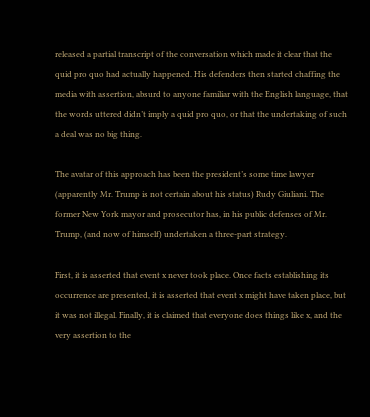released a partial transcript of the conversation which made it clear that the quid pro quo had actually happened. His defenders then started chaffing the media with assertion, absurd to anyone familiar with the English language, that the words uttered didn’t imply a quid pro quo, or that the undertaking of such a deal was no big thing.

The avatar of this approach has been the president’s some time lawyer (apparently Mr. Trump is not certain about his status) Rudy Giuliani. The former New York mayor and prosecutor has, in his public defenses of Mr. Trump, (and now of himself) undertaken a three-part strategy.

First, it is asserted that event x never took place. Once facts establishing its occurrence are presented, it is asserted that event x might have taken place, but it was not illegal. Finally, it is claimed that everyone does things like x, and the very assertion to the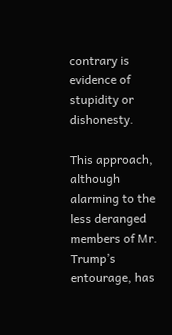contrary is evidence of stupidity or dishonesty.

This approach, although alarming to the less deranged members of Mr. Trump’s entourage, has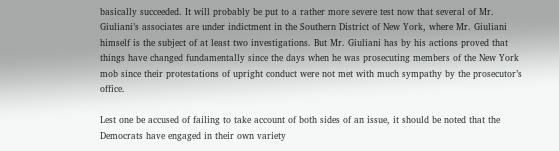basically succeeded. It will probably be put to a rather more severe test now that several of Mr. Giuliani’s associates are under indictment in the Southern District of New York, where Mr. Giuliani himself is the subject of at least two investigations. But Mr. Giuliani has by his actions proved that things have changed fundamentally since the days when he was prosecuting members of the New York mob since their protestations of upright conduct were not met with much sympathy by the prosecutor’s office.

Lest one be accused of failing to take account of both sides of an issue, it should be noted that the Democrats have engaged in their own variety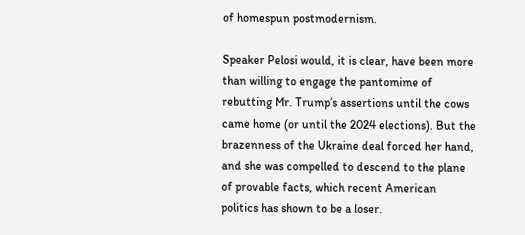of homespun postmodernism.

Speaker Pelosi would, it is clear, have been more than willing to engage the pantomime of rebutting Mr. Trump’s assertions until the cows came home (or until the 2024 elections). But the brazenness of the Ukraine deal forced her hand, and she was compelled to descend to the plane of provable facts, which recent American politics has shown to be a loser.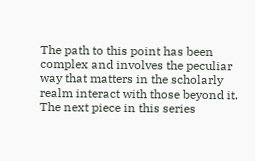The path to this point has been complex and involves the peculiar way that matters in the scholarly realm interact with those beyond it. The next piece in this series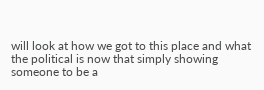will look at how we got to this place and what the political is now that simply showing someone to be a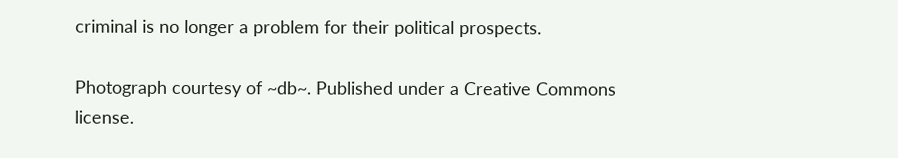criminal is no longer a problem for their political prospects.

Photograph courtesy of ~db~. Published under a Creative Commons license.